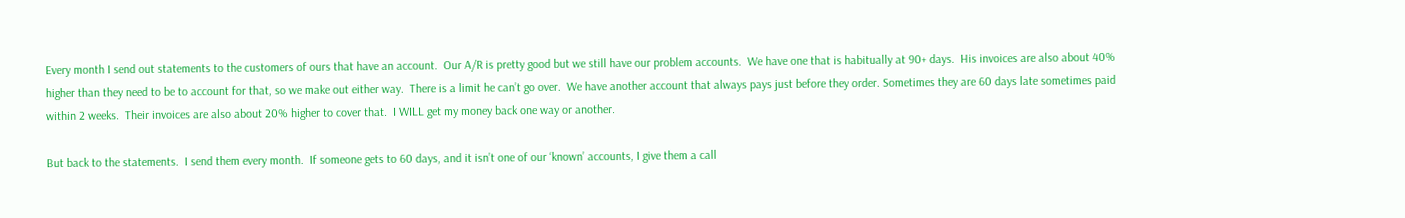Every month I send out statements to the customers of ours that have an account.  Our A/R is pretty good but we still have our problem accounts.  We have one that is habitually at 90+ days.  His invoices are also about 40% higher than they need to be to account for that, so we make out either way.  There is a limit he can’t go over.  We have another account that always pays just before they order. Sometimes they are 60 days late sometimes paid within 2 weeks.  Their invoices are also about 20% higher to cover that.  I WILL get my money back one way or another.

But back to the statements.  I send them every month.  If someone gets to 60 days, and it isn’t one of our ‘known’ accounts, I give them a call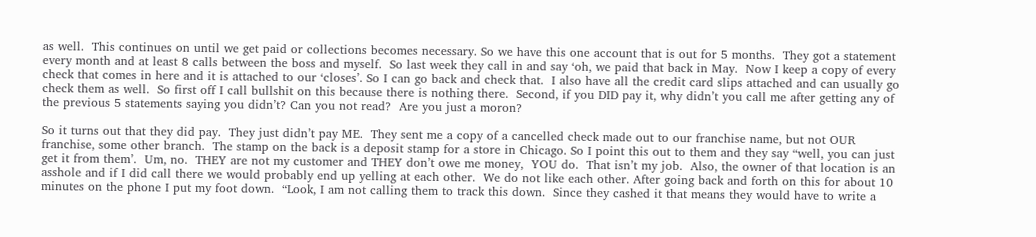as well.  This continues on until we get paid or collections becomes necessary. So we have this one account that is out for 5 months.  They got a statement every month and at least 8 calls between the boss and myself.  So last week they call in and say ‘oh, we paid that back in May.  Now I keep a copy of every check that comes in here and it is attached to our ‘closes’. So I can go back and check that.  I also have all the credit card slips attached and can usually go check them as well.  So first off I call bullshit on this because there is nothing there.  Second, if you DID pay it, why didn’t you call me after getting any of the previous 5 statements saying you didn’t? Can you not read?  Are you just a moron?

So it turns out that they did pay.  They just didn’t pay ME.  They sent me a copy of a cancelled check made out to our franchise name, but not OUR franchise, some other branch.  The stamp on the back is a deposit stamp for a store in Chicago. So I point this out to them and they say “well, you can just get it from them’.  Um, no.  THEY are not my customer and THEY don’t owe me money,  YOU do.  That isn’t my job.  Also, the owner of that location is an asshole and if I did call there we would probably end up yelling at each other.  We do not like each other. After going back and forth on this for about 10 minutes on the phone I put my foot down.  “Look, I am not calling them to track this down.  Since they cashed it that means they would have to write a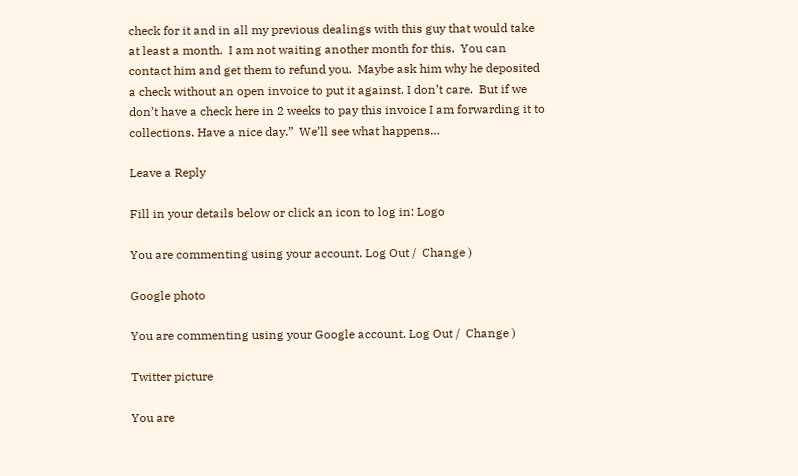check for it and in all my previous dealings with this guy that would take at least a month.  I am not waiting another month for this.  You can contact him and get them to refund you.  Maybe ask him why he deposited a check without an open invoice to put it against. I don’t care.  But if we don’t have a check here in 2 weeks to pay this invoice I am forwarding it to collections. Have a nice day.”  We’ll see what happens…

Leave a Reply

Fill in your details below or click an icon to log in: Logo

You are commenting using your account. Log Out /  Change )

Google photo

You are commenting using your Google account. Log Out /  Change )

Twitter picture

You are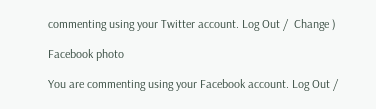commenting using your Twitter account. Log Out /  Change )

Facebook photo

You are commenting using your Facebook account. Log Out /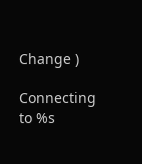Change )

Connecting to %s